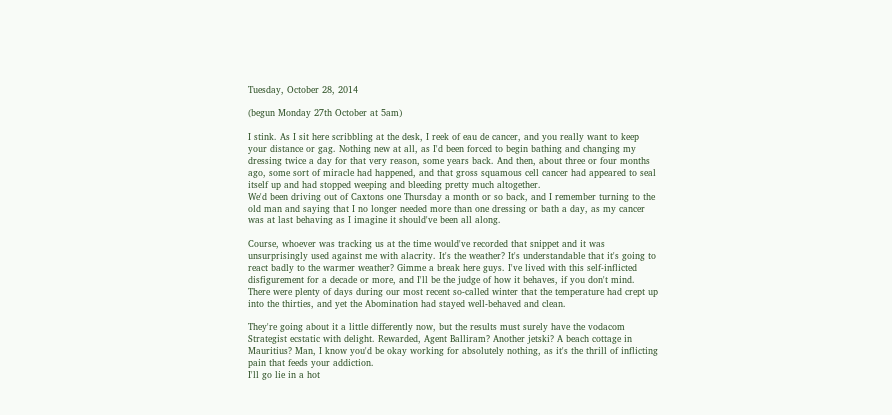Tuesday, October 28, 2014

(begun Monday 27th October at 5am)

I stink. As I sit here scribbling at the desk, I reek of eau de cancer, and you really want to keep your distance or gag. Nothing new at all, as I'd been forced to begin bathing and changing my dressing twice a day for that very reason, some years back. And then, about three or four months ago, some sort of miracle had happened, and that gross squamous cell cancer had appeared to seal itself up and had stopped weeping and bleeding pretty much altogether.
We'd been driving out of Caxtons one Thursday a month or so back, and I remember turning to the old man and saying that I no longer needed more than one dressing or bath a day, as my cancer was at last behaving as I imagine it should've been all along.

Course, whoever was tracking us at the time would've recorded that snippet and it was unsurprisingly used against me with alacrity. It's the weather? It's understandable that it's going to react badly to the warmer weather? Gimme a break here guys. I've lived with this self-inflicted disfigurement for a decade or more, and I'll be the judge of how it behaves, if you don't mind.
There were plenty of days during our most recent so-called winter that the temperature had crept up into the thirties, and yet the Abomination had stayed well-behaved and clean.

They're going about it a little differently now, but the results must surely have the vodacom Strategist ecstatic with delight. Rewarded, Agent Balliram? Another jetski? A beach cottage in Mauritius? Man, I know you'd be okay working for absolutely nothing, as it's the thrill of inflicting pain that feeds your addiction.
I'll go lie in a hot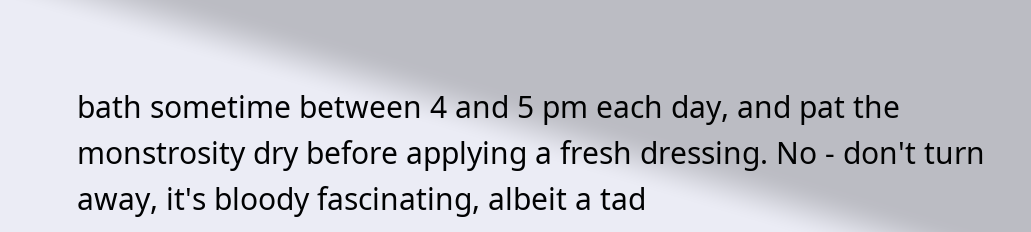bath sometime between 4 and 5 pm each day, and pat the monstrosity dry before applying a fresh dressing. No - don't turn away, it's bloody fascinating, albeit a tad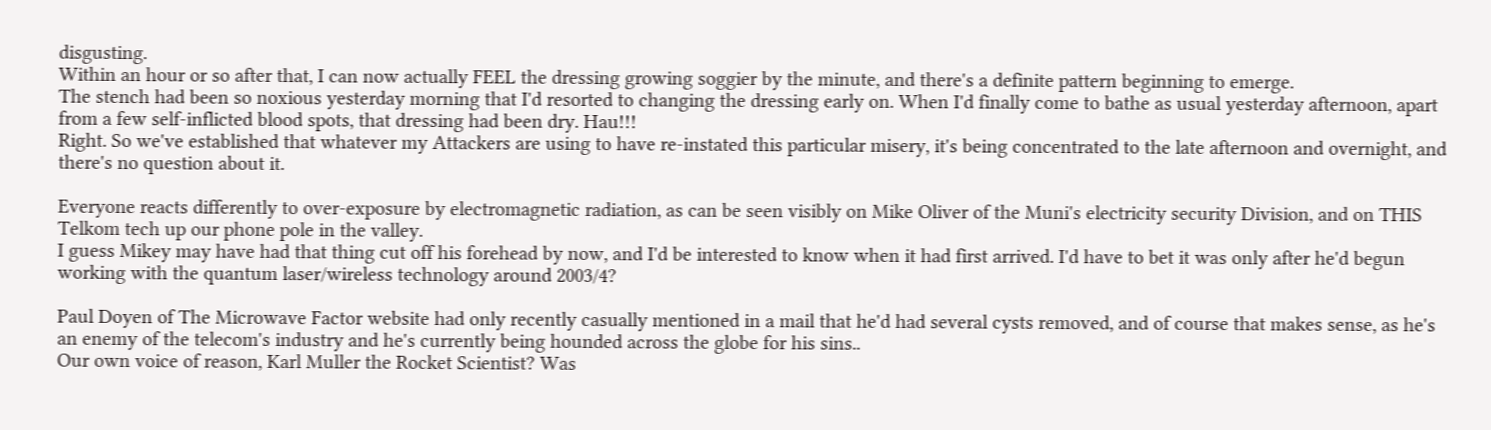disgusting.
Within an hour or so after that, I can now actually FEEL the dressing growing soggier by the minute, and there's a definite pattern beginning to emerge.
The stench had been so noxious yesterday morning that I'd resorted to changing the dressing early on. When I'd finally come to bathe as usual yesterday afternoon, apart from a few self-inflicted blood spots, that dressing had been dry. Hau!!!
Right. So we've established that whatever my Attackers are using to have re-instated this particular misery, it's being concentrated to the late afternoon and overnight, and there's no question about it.

Everyone reacts differently to over-exposure by electromagnetic radiation, as can be seen visibly on Mike Oliver of the Muni's electricity security Division, and on THIS Telkom tech up our phone pole in the valley.
I guess Mikey may have had that thing cut off his forehead by now, and I'd be interested to know when it had first arrived. I'd have to bet it was only after he'd begun working with the quantum laser/wireless technology around 2003/4?

Paul Doyen of The Microwave Factor website had only recently casually mentioned in a mail that he'd had several cysts removed, and of course that makes sense, as he's an enemy of the telecom's industry and he's currently being hounded across the globe for his sins..
Our own voice of reason, Karl Muller the Rocket Scientist? Was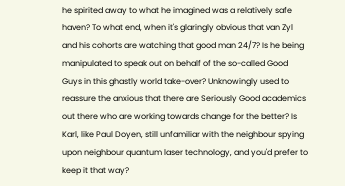he spirited away to what he imagined was a relatively safe haven? To what end, when it's glaringly obvious that van Zyl and his cohorts are watching that good man 24/7? Is he being manipulated to speak out on behalf of the so-called Good Guys in this ghastly world take-over? Unknowingly used to reassure the anxious that there are Seriously Good academics out there who are working towards change for the better? Is Karl, like Paul Doyen, still unfamiliar with the neighbour spying upon neighbour quantum laser technology, and you'd prefer to keep it that way?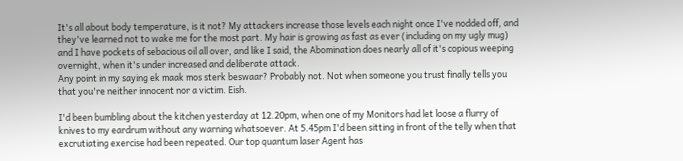It's all about body temperature, is it not? My attackers increase those levels each night once I've nodded off, and they've learned not to wake me for the most part. My hair is growing as fast as ever (including on my ugly mug) and I have pockets of sebacious oil all over, and like I said, the Abomination does nearly all of it's copious weeping overnight, when it's under increased and deliberate attack.
Any point in my saying ek maak mos sterk beswaar? Probably not. Not when someone you trust finally tells you that you're neither innocent nor a victim. Eish.

I'd been bumbling about the kitchen yesterday at 12.20pm, when one of my Monitors had let loose a flurry of knives to my eardrum without any warning whatsoever. At 5.45pm I'd been sitting in front of the telly when that excrutiating exercise had been repeated. Our top quantum laser Agent has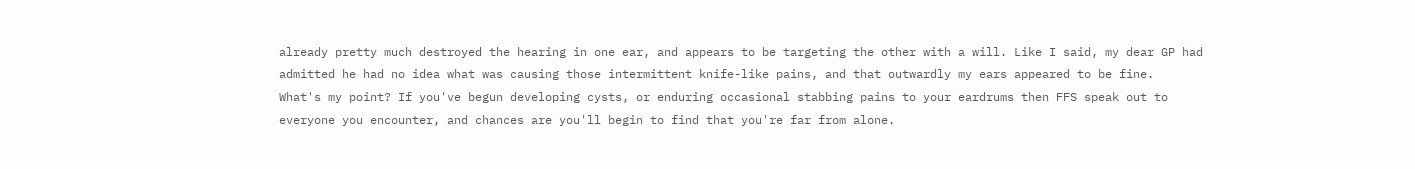already pretty much destroyed the hearing in one ear, and appears to be targeting the other with a will. Like I said, my dear GP had admitted he had no idea what was causing those intermittent knife-like pains, and that outwardly my ears appeared to be fine.
What's my point? If you've begun developing cysts, or enduring occasional stabbing pains to your eardrums then FFS speak out to everyone you encounter, and chances are you'll begin to find that you're far from alone.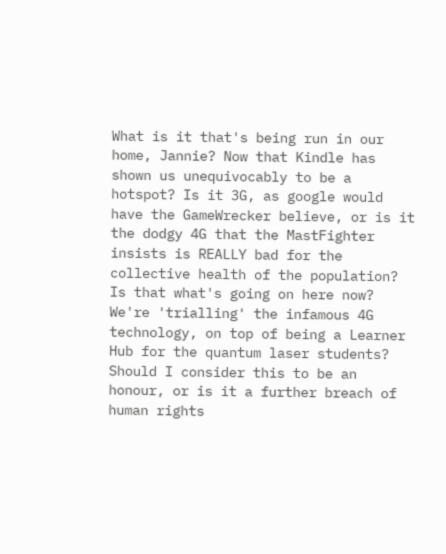What is it that's being run in our home, Jannie? Now that Kindle has shown us unequivocably to be a hotspot? Is it 3G, as google would have the GameWrecker believe, or is it the dodgy 4G that the MastFighter insists is REALLY bad for the collective health of the population? Is that what's going on here now? We're 'trialling' the infamous 4G technology, on top of being a Learner Hub for the quantum laser students? Should I consider this to be an honour, or is it a further breach of human rights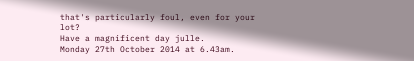that's particularly foul, even for your lot?
Have a magnificent day julle.
Monday 27th October 2014 at 6.43am.